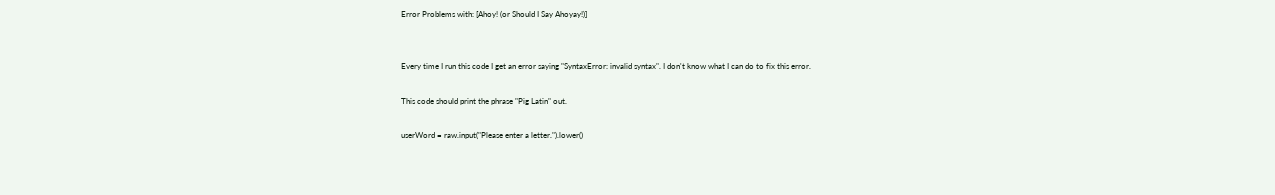Error Problems with: [Ahoy! (or Should I Say Ahoyay!)]


Every time I run this code I get an error saying "SyntaxError: invalid syntax". I don't know what I can do to fix this error.

This code should print the phrase "Pig Latin" out.

userWord = raw.input("Please enter a letter.").lower()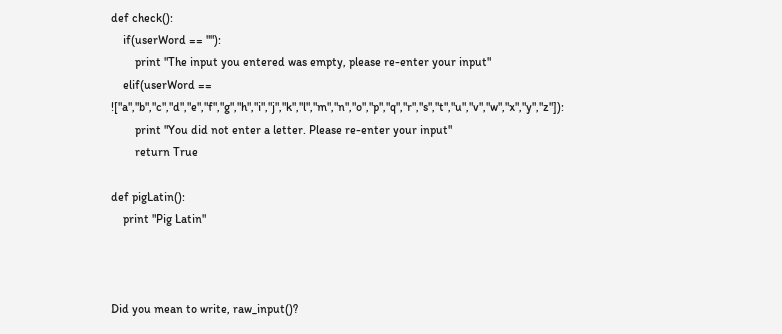def check():
    if(userWord == ""):
        print "The input you entered was empty, please re-enter your input"
    elif(userWord ==  !["a","b","c","d","e","f","g","h","i","j","k","l","m","n","o","p","q","r","s","t","u","v","w","x","y","z"]):
        print "You did not enter a letter. Please re-enter your input"
        return True

def pigLatin():
    print "Pig Latin"



Did you mean to write, raw_input()?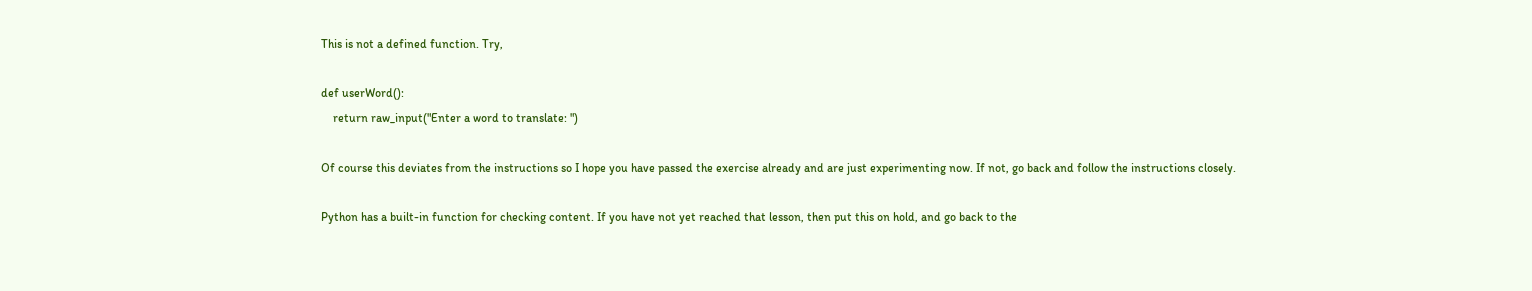This is not a defined function. Try,

def userWord():
    return raw_input("Enter a word to translate: ")

Of course this deviates from the instructions so I hope you have passed the exercise already and are just experimenting now. If not, go back and follow the instructions closely.

Python has a built-in function for checking content. If you have not yet reached that lesson, then put this on hold, and go back to the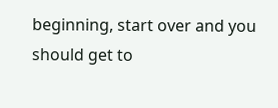beginning, start over and you should get to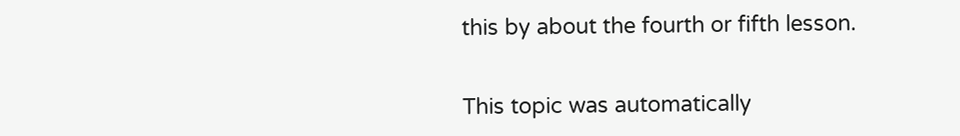this by about the fourth or fifth lesson.


This topic was automatically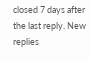closed 7 days after the last reply. New replies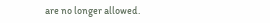are no longer allowed.